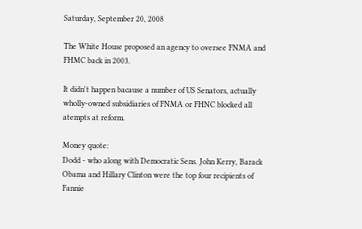Saturday, September 20, 2008

The White House proposed an agency to oversee FNMA and FHMC back in 2003.

It didn't happen bacause a number of US Senators, actually wholly-owned subsidiaries of FNMA or FHNC blocked all atempts at reform.

Money quote:
Dodd - who along with Democratic Sens. John Kerry, Barack Obama and Hillary Clinton were the top four recipients of Fannie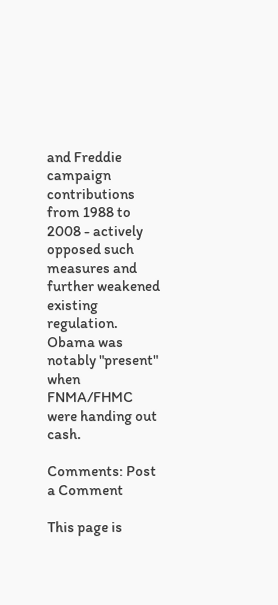and Freddie campaign contributions from 1988 to 2008 - actively opposed such measures and further weakened existing regulation.
Obama was notably "present" when FNMA/FHMC were handing out cash.

Comments: Post a Comment

This page is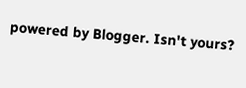powered by Blogger. Isn't yours?